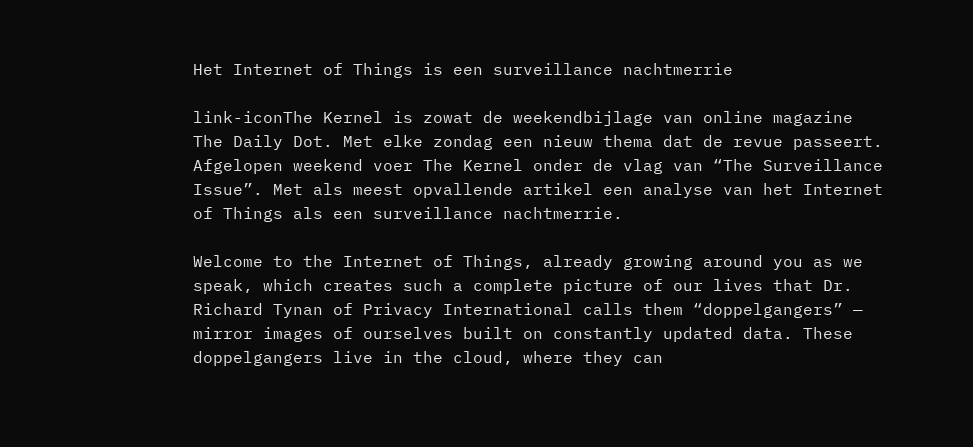Het Internet of Things is een surveillance nachtmerrie

link-iconThe Kernel is zowat de weekendbijlage van online magazine The Daily Dot. Met elke zondag een nieuw thema dat de revue passeert. Afgelopen weekend voer The Kernel onder de vlag van “The Surveillance Issue”. Met als meest opvallende artikel een analyse van het Internet of Things als een surveillance nachtmerrie.

Welcome to the Internet of Things, already growing around you as we speak, which creates such a complete picture of our lives that Dr. Richard Tynan of Privacy International calls them “doppelgangers” — mirror images of ourselves built on constantly updated data. These doppelgangers live in the cloud, where they can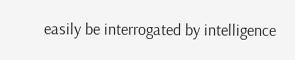easily be interrogated by intelligence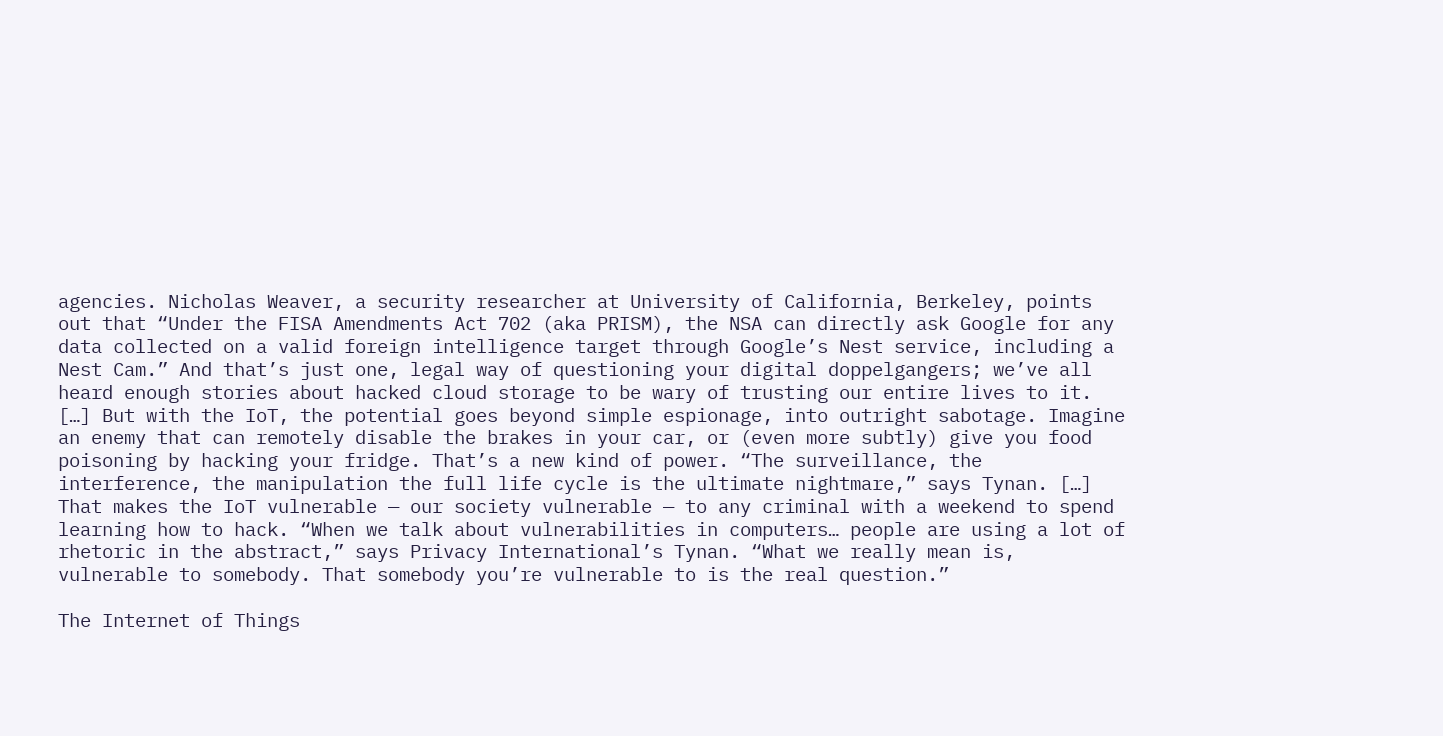agencies. Nicholas Weaver, a security researcher at University of California, Berkeley, points out that “Under the FISA Amendments Act 702 (aka PRISM), the NSA can directly ask Google for any data collected on a valid foreign intelligence target through Google’s Nest service, including a Nest Cam.” And that’s just one, legal way of questioning your digital doppelgangers; we’ve all heard enough stories about hacked cloud storage to be wary of trusting our entire lives to it. […] But with the IoT, the potential goes beyond simple espionage, into outright sabotage. Imagine an enemy that can remotely disable the brakes in your car, or (even more subtly) give you food poisoning by hacking your fridge. That’s a new kind of power. “The surveillance, the interference, the manipulation the full life cycle is the ultimate nightmare,” says Tynan. […] That makes the IoT vulnerable — our society vulnerable — to any criminal with a weekend to spend learning how to hack. “When we talk about vulnerabilities in computers… people are using a lot of rhetoric in the abstract,” says Privacy International’s Tynan. “What we really mean is, vulnerable to somebody. That somebody you’re vulnerable to is the real question.”

The Internet of Things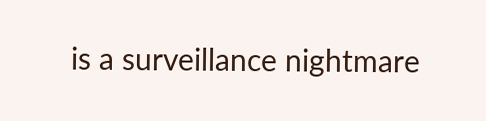is a surveillance nightmare